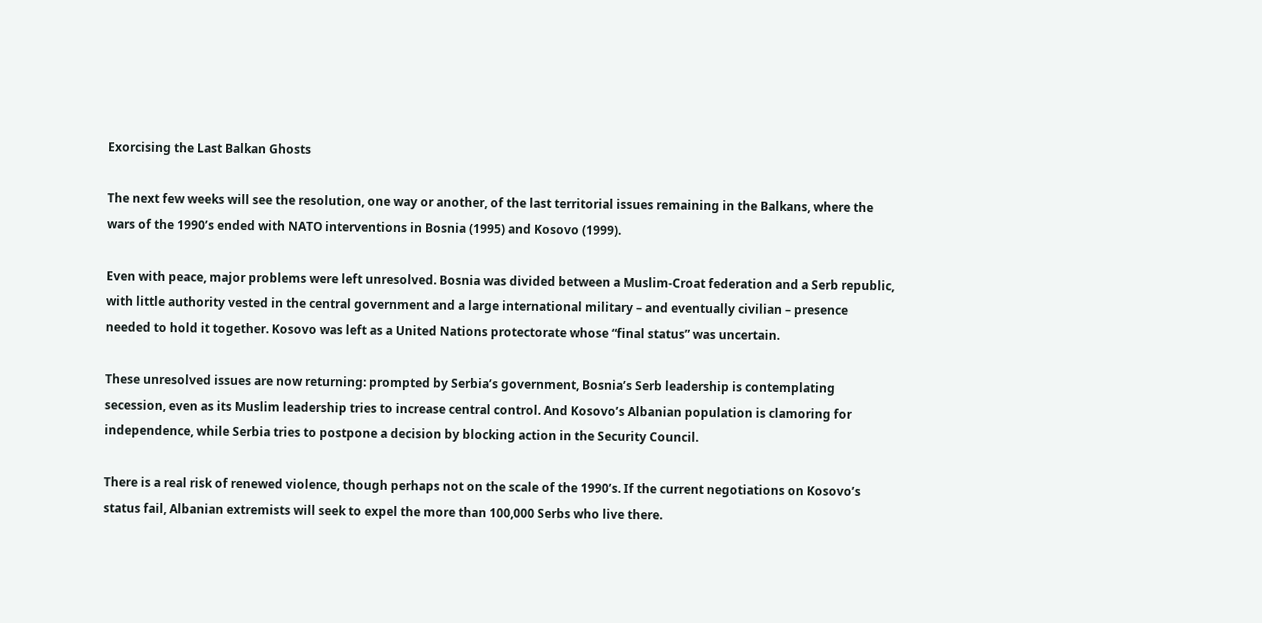Exorcising the Last Balkan Ghosts

The next few weeks will see the resolution, one way or another, of the last territorial issues remaining in the Balkans, where the wars of the 1990’s ended with NATO interventions in Bosnia (1995) and Kosovo (1999).

Even with peace, major problems were left unresolved. Bosnia was divided between a Muslim-Croat federation and a Serb republic, with little authority vested in the central government and a large international military – and eventually civilian – presence needed to hold it together. Kosovo was left as a United Nations protectorate whose “final status” was uncertain.

These unresolved issues are now returning: prompted by Serbia’s government, Bosnia’s Serb leadership is contemplating secession, even as its Muslim leadership tries to increase central control. And Kosovo’s Albanian population is clamoring for independence, while Serbia tries to postpone a decision by blocking action in the Security Council.

There is a real risk of renewed violence, though perhaps not on the scale of the 1990’s. If the current negotiations on Kosovo’s status fail, Albanian extremists will seek to expel the more than 100,000 Serbs who live there.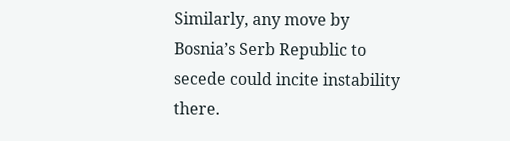Similarly, any move by Bosnia’s Serb Republic to secede could incite instability there.